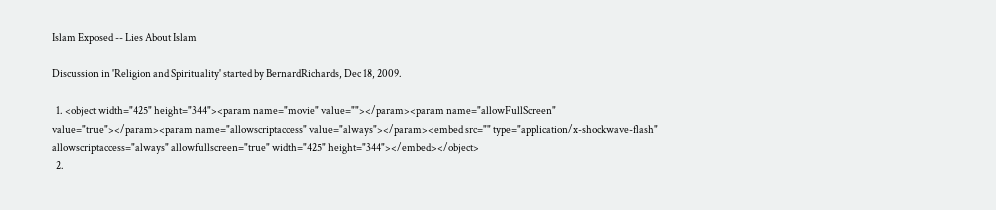Islam Exposed -- Lies About Islam

Discussion in 'Religion and Spirituality' started by BernardRichards, Dec 18, 2009.

  1. <object width="425" height="344"><param name="movie" value=""></param><param name="allowFullScreen" value="true"></param><param name="allowscriptaccess" value="always"></param><embed src="" type="application/x-shockwave-flash" allowscriptaccess="always" allowfullscreen="true" width="425" height="344"></embed></object>
  2.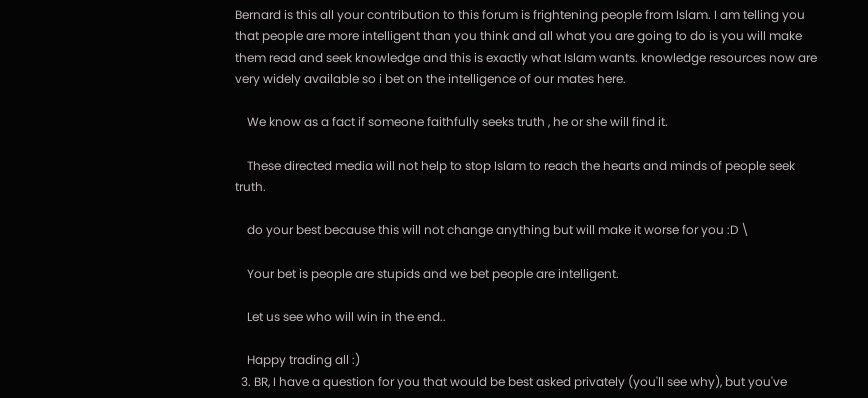Bernard is this all your contribution to this forum is frightening people from Islam. I am telling you that people are more intelligent than you think and all what you are going to do is you will make them read and seek knowledge and this is exactly what Islam wants. knowledge resources now are very widely available so i bet on the intelligence of our mates here.

    We know as a fact if someone faithfully seeks truth , he or she will find it.

    These directed media will not help to stop Islam to reach the hearts and minds of people seek truth.

    do your best because this will not change anything but will make it worse for you :D \

    Your bet is people are stupids and we bet people are intelligent.

    Let us see who will win in the end..

    Happy trading all :)
  3. BR, I have a question for you that would be best asked privately (you'll see why), but you've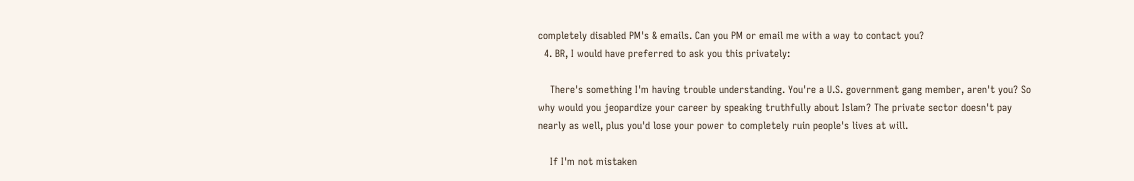completely disabled PM's & emails. Can you PM or email me with a way to contact you?
  4. BR, I would have preferred to ask you this privately:

    There's something I'm having trouble understanding. You're a U.S. government gang member, aren't you? So why would you jeopardize your career by speaking truthfully about Islam? The private sector doesn't pay nearly as well, plus you'd lose your power to completely ruin people's lives at will.

    If I'm not mistaken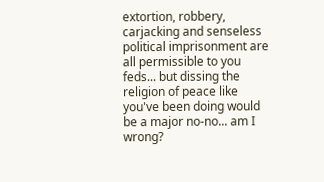extortion, robbery, carjacking and senseless political imprisonment are all permissible to you feds... but dissing the religion of peace like you've been doing would be a major no-no... am I wrong?